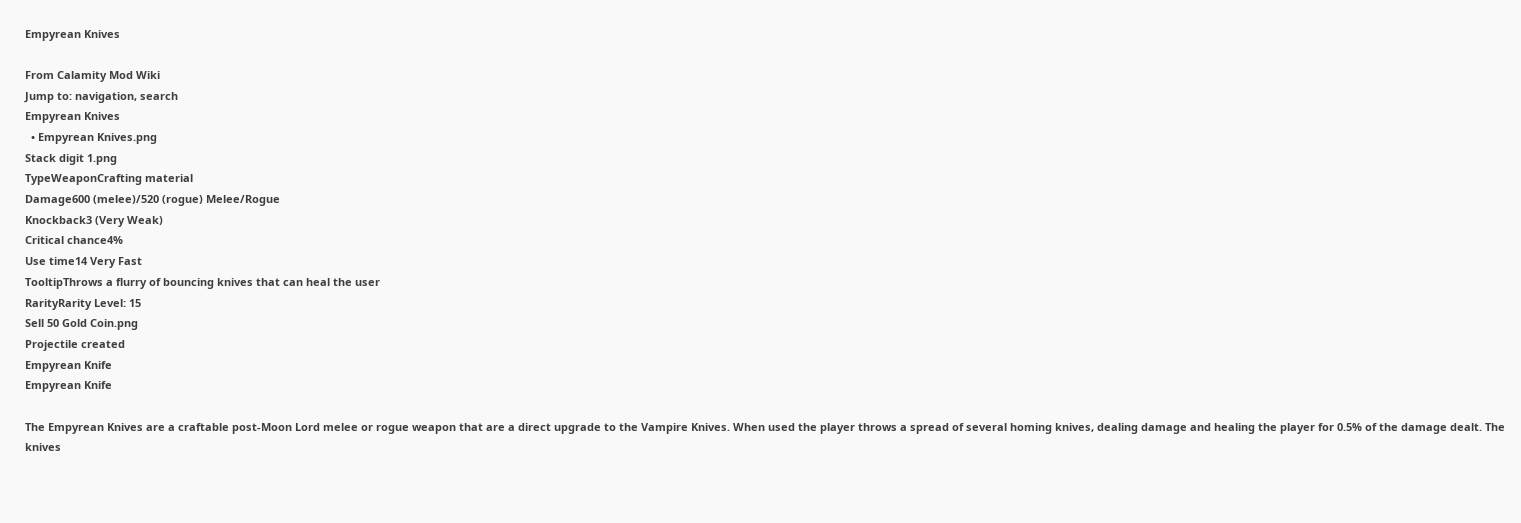Empyrean Knives

From Calamity Mod Wiki
Jump to: navigation, search
Empyrean Knives
  • Empyrean Knives.png
Stack digit 1.png
TypeWeaponCrafting material
Damage600 (melee)/520 (rogue) Melee/Rogue
Knockback3 (Very Weak)
Critical chance4%
Use time14 Very Fast
TooltipThrows a flurry of bouncing knives that can heal the user
RarityRarity Level: 15
Sell 50 Gold Coin.png
Projectile created
Empyrean Knife
Empyrean Knife

The Empyrean Knives are a craftable post-Moon Lord melee or rogue weapon that are a direct upgrade to the Vampire Knives. When used the player throws a spread of several homing knives, dealing damage and healing the player for 0.5% of the damage dealt. The knives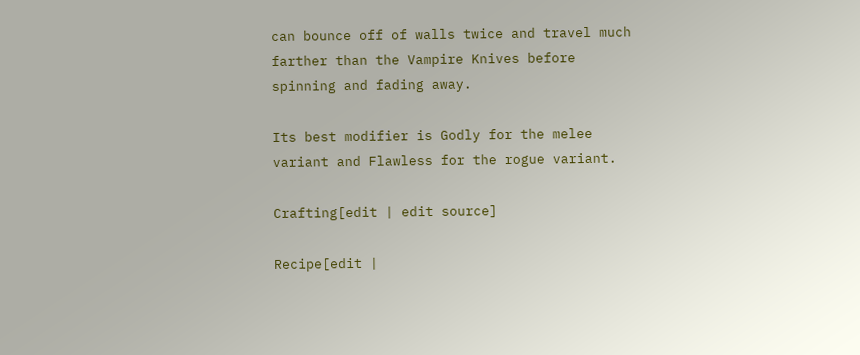can bounce off of walls twice and travel much farther than the Vampire Knives before spinning and fading away.

Its best modifier is Godly for the melee variant and Flawless for the rogue variant.

Crafting[edit | edit source]

Recipe[edit |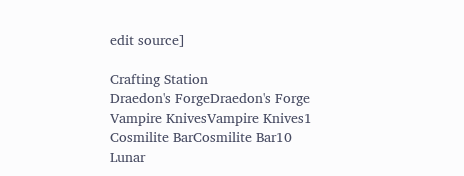edit source]

Crafting Station
Draedon's ForgeDraedon's Forge
Vampire KnivesVampire Knives1
Cosmilite BarCosmilite Bar10
Lunar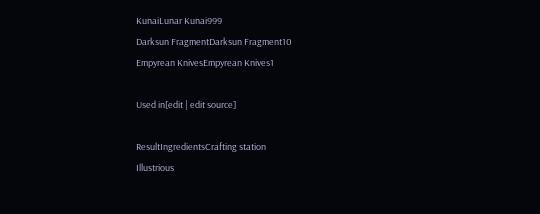KunaiLunar Kunai999
Darksun FragmentDarksun Fragment10
Empyrean KnivesEmpyrean Knives1

Used in[edit | edit source]

ResultIngredientsCrafting station
Illustrious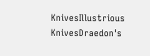KnivesIllustrious KnivesDraedon's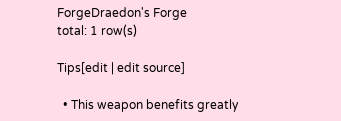ForgeDraedon's Forge
total: 1 row(s)

Tips[edit | edit source]

  • This weapon benefits greatly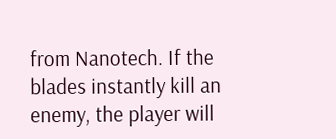from Nanotech. If the blades instantly kill an enemy, the player will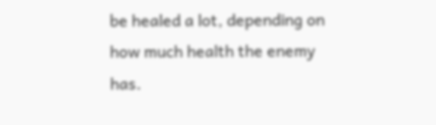be healed a lot, depending on how much health the enemy has.